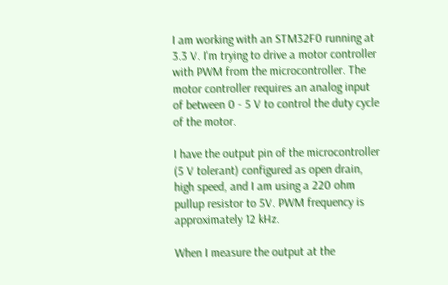I am working with an STM32F0 running at 3.3 V. I'm trying to drive a motor controller with PWM from the microcontroller. The motor controller requires an analog input of between 0 - 5 V to control the duty cycle of the motor.

I have the output pin of the microcontroller (5 V tolerant) configured as open drain, high speed, and I am using a 220 ohm pullup resistor to 5V. PWM frequency is approximately 12 kHz.

When I measure the output at the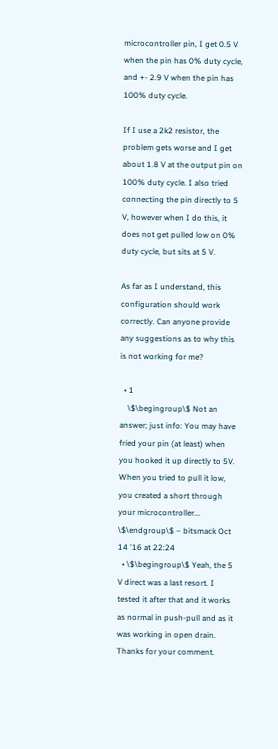microcontroller pin, I get 0.5 V when the pin has 0% duty cycle, and +- 2.9 V when the pin has 100% duty cycle.

If I use a 2k2 resistor, the problem gets worse and I get about 1.8 V at the output pin on 100% duty cycle. I also tried connecting the pin directly to 5 V, however when I do this, it does not get pulled low on 0% duty cycle, but sits at 5 V.

As far as I understand, this configuration should work correctly. Can anyone provide any suggestions as to why this is not working for me?

  • 1
    \$\begingroup\$ Not an answer; just info: You may have fried your pin (at least) when you hooked it up directly to 5V. When you tried to pull it low, you created a short through your microcontroller... \$\endgroup\$ – bitsmack Oct 14 '16 at 22:24
  • \$\begingroup\$ Yeah, the 5 V direct was a last resort. I tested it after that and it works as normal in push-pull and as it was working in open drain. Thanks for your comment.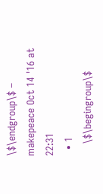\$\endgroup\$ – makepeace Oct 14 '16 at 22:31
  • 1
    \$\begingroup\$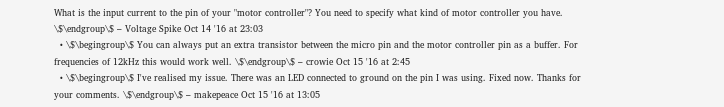What is the input current to the pin of your "motor controller"? You need to specify what kind of motor controller you have. \$\endgroup\$ – Voltage Spike Oct 14 '16 at 23:03
  • \$\begingroup\$ You can always put an extra transistor between the micro pin and the motor controller pin as a buffer. For frequencies of 12kHz this would work well. \$\endgroup\$ – crowie Oct 15 '16 at 2:45
  • \$\begingroup\$ I've realised my issue. There was an LED connected to ground on the pin I was using. Fixed now. Thanks for your comments. \$\endgroup\$ – makepeace Oct 15 '16 at 13:05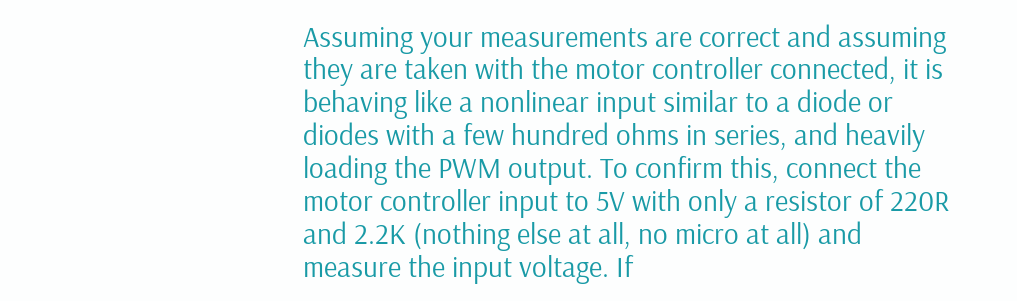Assuming your measurements are correct and assuming they are taken with the motor controller connected, it is behaving like a nonlinear input similar to a diode or diodes with a few hundred ohms in series, and heavily loading the PWM output. To confirm this, connect the motor controller input to 5V with only a resistor of 220R and 2.2K (nothing else at all, no micro at all) and measure the input voltage. If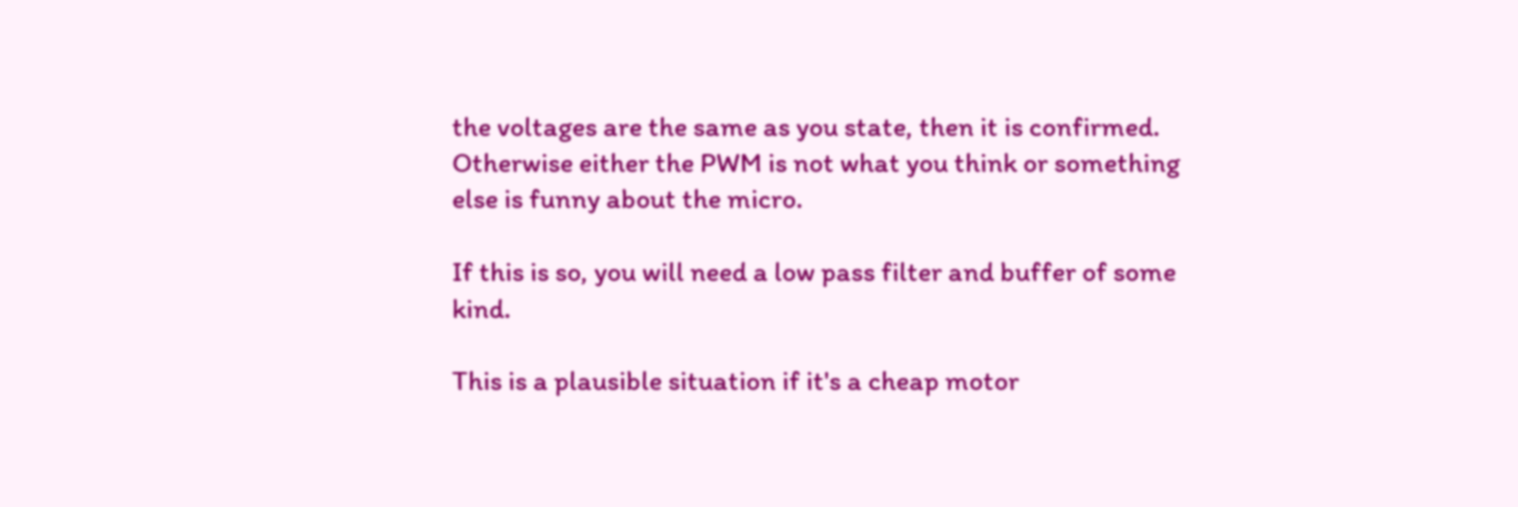the voltages are the same as you state, then it is confirmed. Otherwise either the PWM is not what you think or something else is funny about the micro.

If this is so, you will need a low pass filter and buffer of some kind.

This is a plausible situation if it's a cheap motor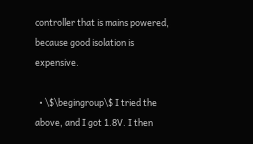controller that is mains powered, because good isolation is expensive.

  • \$\begingroup\$ I tried the above, and I got 1.8V. I then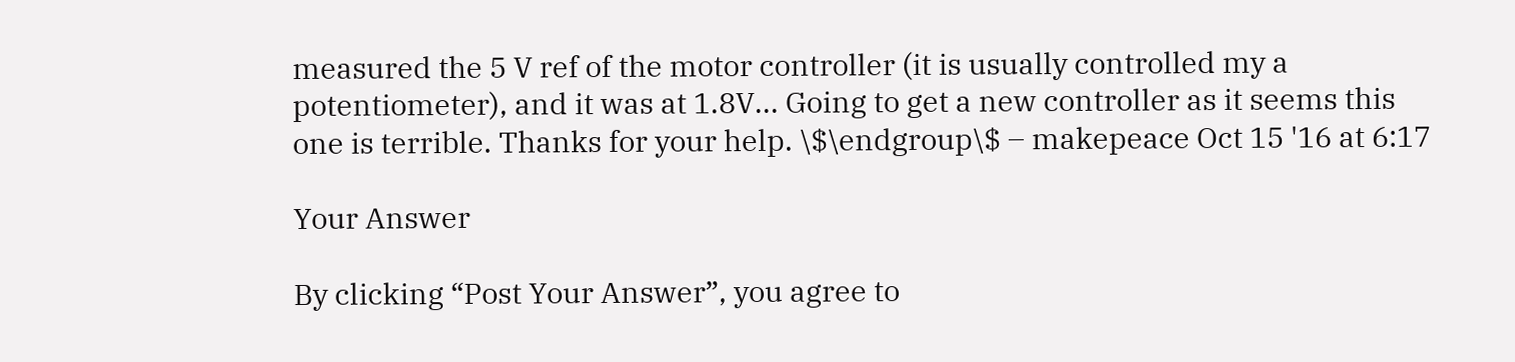measured the 5 V ref of the motor controller (it is usually controlled my a potentiometer), and it was at 1.8V... Going to get a new controller as it seems this one is terrible. Thanks for your help. \$\endgroup\$ – makepeace Oct 15 '16 at 6:17

Your Answer

By clicking “Post Your Answer”, you agree to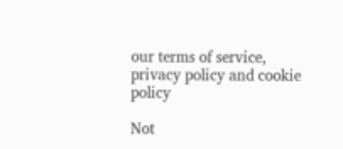our terms of service, privacy policy and cookie policy

Not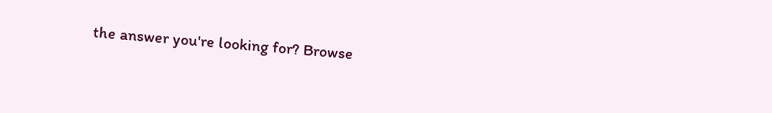the answer you're looking for? Browse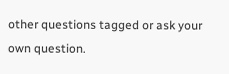other questions tagged or ask your own question.